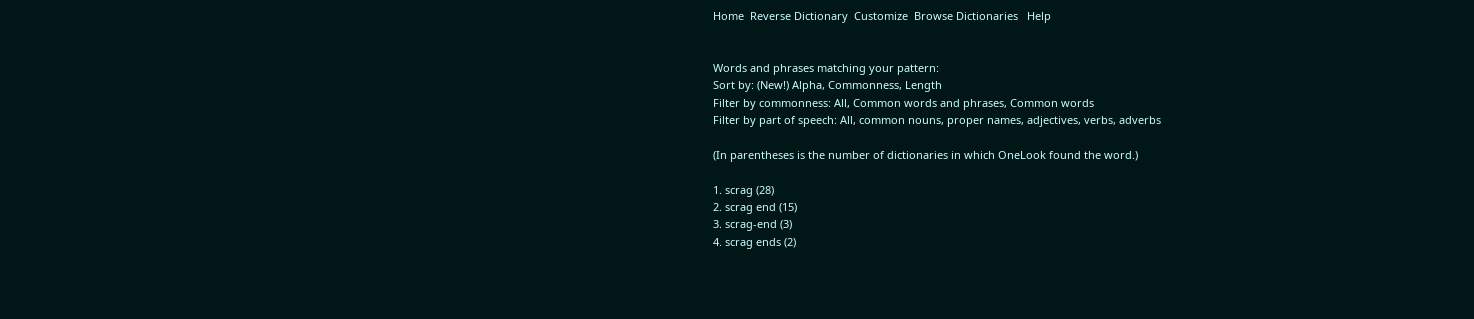Home  Reverse Dictionary  Customize  Browse Dictionaries   Help


Words and phrases matching your pattern:
Sort by: (New!) Alpha, Commonness, Length
Filter by commonness: All, Common words and phrases, Common words
Filter by part of speech: All, common nouns, proper names, adjectives, verbs, adverbs

(In parentheses is the number of dictionaries in which OneLook found the word.)

1. scrag (28)
2. scrag end (15)
3. scrag-end (3)
4. scrag ends (2)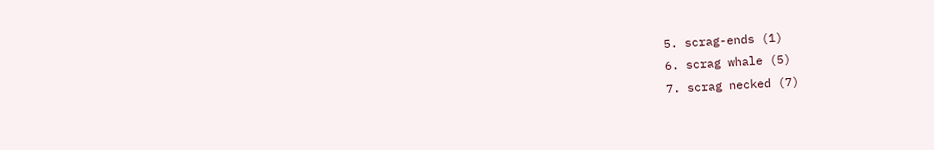5. scrag-ends (1)
6. scrag whale (5)
7. scrag necked (7)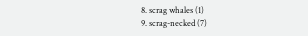8. scrag whales (1)
9. scrag-necked (7)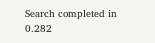Search completed in 0.282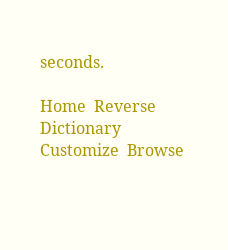seconds.

Home  Reverse Dictionary  Customize  Browse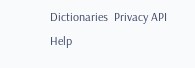Dictionaries  Privacy API    Help